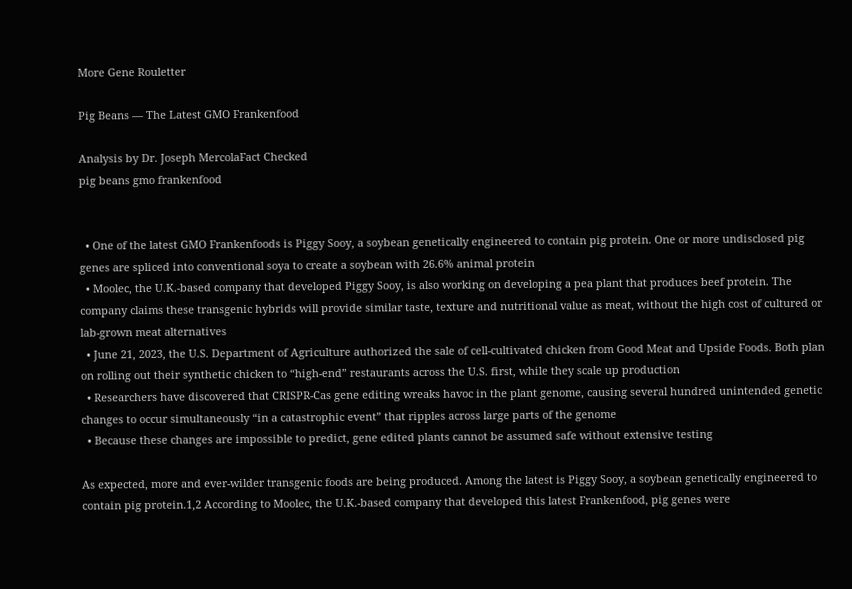More Gene Rouletter

Pig Beans — The Latest GMO Frankenfood

Analysis by Dr. Joseph MercolaFact Checked
pig beans gmo frankenfood


  • One of the latest GMO Frankenfoods is Piggy Sooy, a soybean genetically engineered to contain pig protein. One or more undisclosed pig genes are spliced into conventional soya to create a soybean with 26.6% animal protein
  • Moolec, the U.K.-based company that developed Piggy Sooy, is also working on developing a pea plant that produces beef protein. The company claims these transgenic hybrids will provide similar taste, texture and nutritional value as meat, without the high cost of cultured or lab-grown meat alternatives
  • June 21, 2023, the U.S. Department of Agriculture authorized the sale of cell-cultivated chicken from Good Meat and Upside Foods. Both plan on rolling out their synthetic chicken to “high-end” restaurants across the U.S. first, while they scale up production
  • Researchers have discovered that CRISPR-Cas gene editing wreaks havoc in the plant genome, causing several hundred unintended genetic changes to occur simultaneously “in a catastrophic event” that ripples across large parts of the genome
  • Because these changes are impossible to predict, gene edited plants cannot be assumed safe without extensive testing

As expected, more and ever-wilder transgenic foods are being produced. Among the latest is Piggy Sooy, a soybean genetically engineered to contain pig protein.1,2 According to Moolec, the U.K.-based company that developed this latest Frankenfood, pig genes were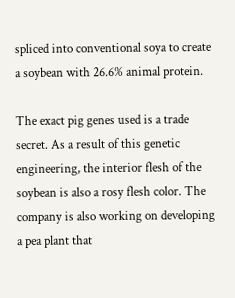spliced into conventional soya to create a soybean with 26.6% animal protein.

The exact pig genes used is a trade secret. As a result of this genetic engineering, the interior flesh of the soybean is also a rosy flesh color. The company is also working on developing a pea plant that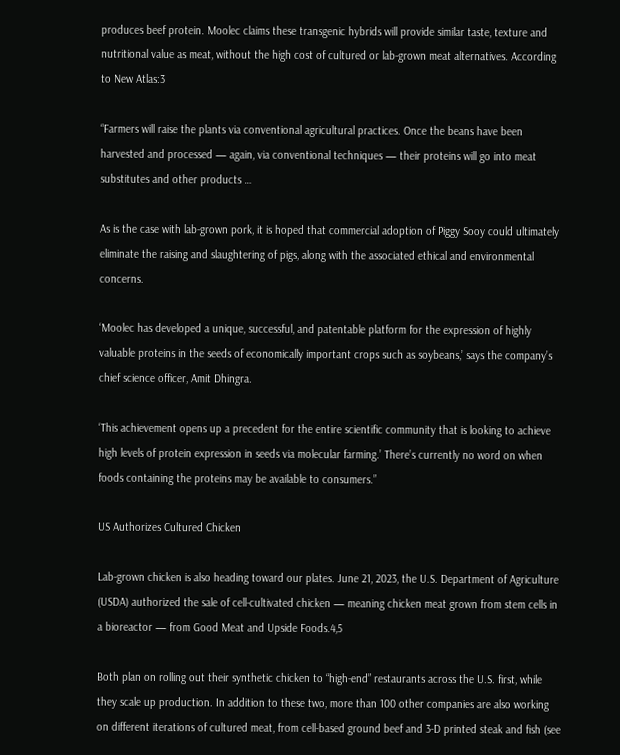produces beef protein. Moolec claims these transgenic hybrids will provide similar taste, texture and nutritional value as meat, without the high cost of cultured or lab-grown meat alternatives. According to New Atlas:3

“Farmers will raise the plants via conventional agricultural practices. Once the beans have been harvested and processed — again, via conventional techniques — their proteins will go into meat substitutes and other products …

As is the case with lab-grown pork, it is hoped that commercial adoption of Piggy Sooy could ultimately eliminate the raising and slaughtering of pigs, along with the associated ethical and environmental concerns.

‘Moolec has developed a unique, successful, and patentable platform for the expression of highly valuable proteins in the seeds of economically important crops such as soybeans,’ says the company’s chief science officer, Amit Dhingra.

‘This achievement opens up a precedent for the entire scientific community that is looking to achieve high levels of protein expression in seeds via molecular farming.’ There’s currently no word on when foods containing the proteins may be available to consumers.”

US Authorizes Cultured Chicken

Lab-grown chicken is also heading toward our plates. June 21, 2023, the U.S. Department of Agriculture (USDA) authorized the sale of cell-cultivated chicken — meaning chicken meat grown from stem cells in a bioreactor — from Good Meat and Upside Foods.4,5

Both plan on rolling out their synthetic chicken to “high-end” restaurants across the U.S. first, while they scale up production. In addition to these two, more than 100 other companies are also working on different iterations of cultured meat, from cell-based ground beef and 3-D printed steak and fish (see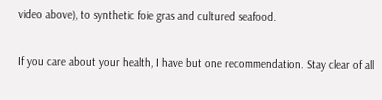video above), to synthetic foie gras and cultured seafood.

If you care about your health, I have but one recommendation. Stay clear of all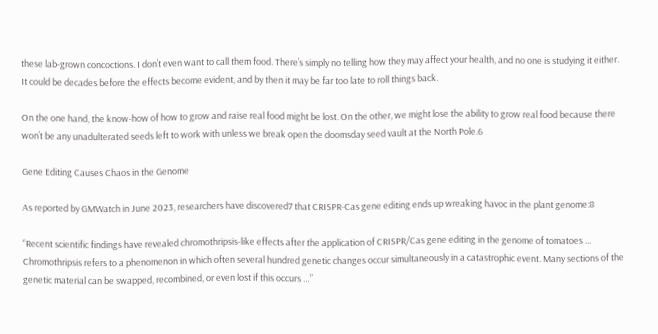these lab-grown concoctions. I don’t even want to call them food. There’s simply no telling how they may affect your health, and no one is studying it either. It could be decades before the effects become evident, and by then it may be far too late to roll things back.

On the one hand, the know-how of how to grow and raise real food might be lost. On the other, we might lose the ability to grow real food because there won’t be any unadulterated seeds left to work with unless we break open the doomsday seed vault at the North Pole.6

Gene Editing Causes Chaos in the Genome

As reported by GMWatch in June 2023, researchers have discovered7 that CRISPR-Cas gene editing ends up wreaking havoc in the plant genome:8

“Recent scientific findings have revealed chromothripsis-like effects after the application of CRISPR/Cas gene editing in the genome of tomatoes … Chromothripsis refers to a phenomenon in which often several hundred genetic changes occur simultaneously in a catastrophic event. Many sections of the genetic material can be swapped, recombined, or even lost if this occurs …”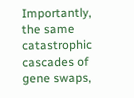Importantly, the same catastrophic cascades of gene swaps,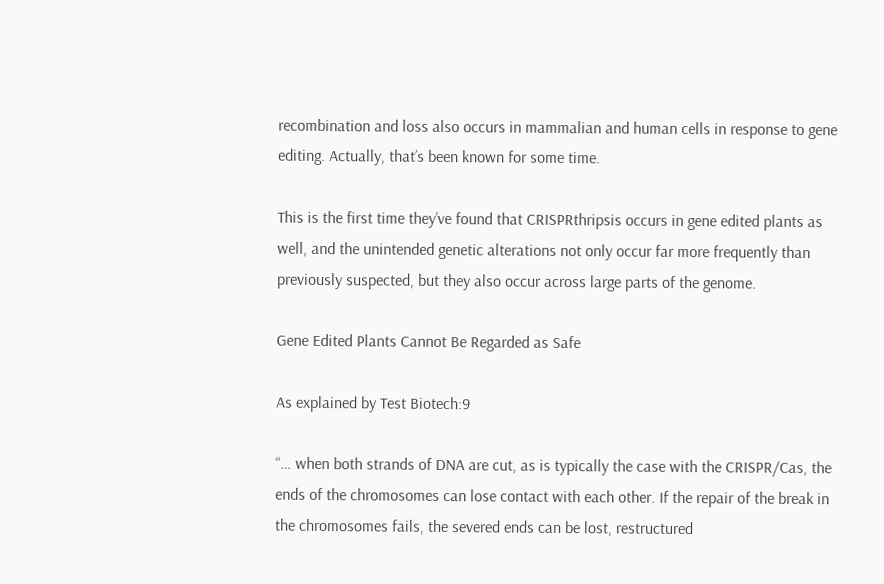recombination and loss also occurs in mammalian and human cells in response to gene editing. Actually, that’s been known for some time.

This is the first time they’ve found that CRISPRthripsis occurs in gene edited plants as well, and the unintended genetic alterations not only occur far more frequently than previously suspected, but they also occur across large parts of the genome.

Gene Edited Plants Cannot Be Regarded as Safe

As explained by Test Biotech:9

“… when both strands of DNA are cut, as is typically the case with the CRISPR/Cas, the ends of the chromosomes can lose contact with each other. If the repair of the break in the chromosomes fails, the severed ends can be lost, restructured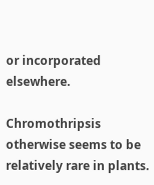or incorporated elsewhere.

Chromothripsis otherwise seems to be relatively rare in plants.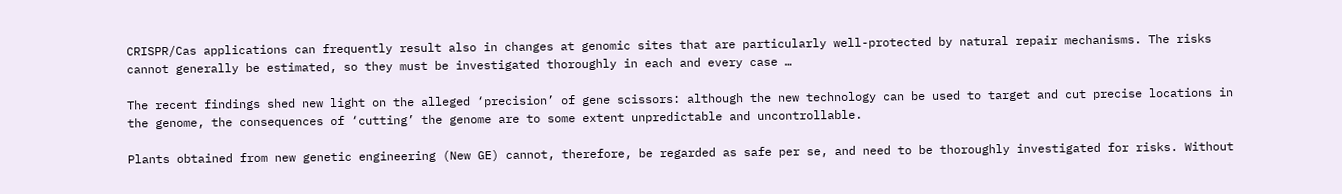CRISPR/Cas applications can frequently result also in changes at genomic sites that are particularly well-protected by natural repair mechanisms. The risks cannot generally be estimated, so they must be investigated thoroughly in each and every case …

The recent findings shed new light on the alleged ‘precision’ of gene scissors: although the new technology can be used to target and cut precise locations in the genome, the consequences of ‘cutting’ the genome are to some extent unpredictable and uncontrollable.

Plants obtained from new genetic engineering (New GE) cannot, therefore, be regarded as safe per se, and need to be thoroughly investigated for risks. Without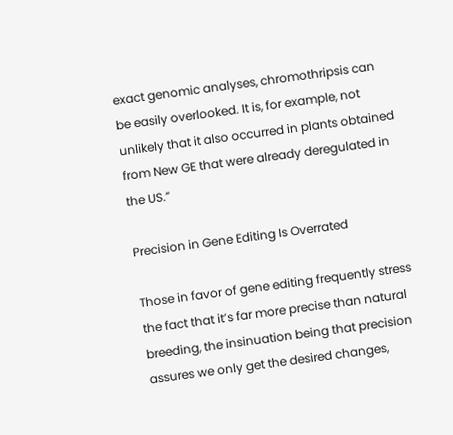exact genomic analyses, chromothripsis can be easily overlooked. It is, for example, not unlikely that it also occurred in plants obtained from New GE that were already deregulated in the US.”

Precision in Gene Editing Is Overrated

Those in favor of gene editing frequently stress the fact that it’s far more precise than natural breeding, the insinuation being that precision assures we only get the desired changes,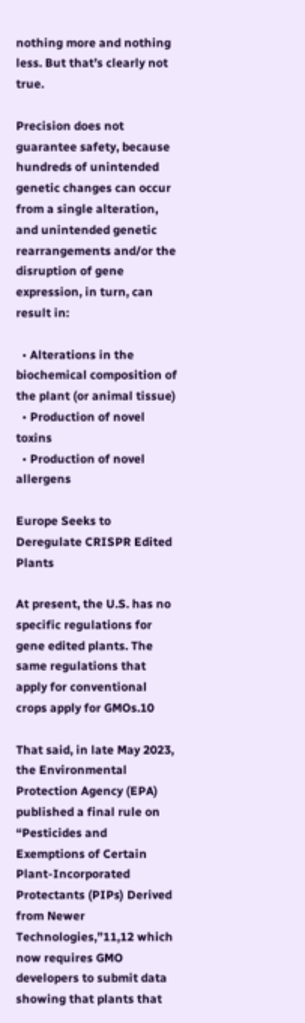nothing more and nothing less. But that’s clearly not true.

Precision does not guarantee safety, because hundreds of unintended genetic changes can occur from a single alteration, and unintended genetic rearrangements and/or the disruption of gene expression, in turn, can result in:

  • Alterations in the biochemical composition of the plant (or animal tissue)
  • Production of novel toxins
  • Production of novel allergens

Europe Seeks to Deregulate CRISPR Edited Plants

At present, the U.S. has no specific regulations for gene edited plants. The same regulations that apply for conventional crops apply for GMOs.10

That said, in late May 2023, the Environmental Protection Agency (EPA) published a final rule on “Pesticides and Exemptions of Certain Plant-Incorporated Protectants (PIPs) Derived from Newer Technologies,”11,12 which now requires GMO developers to submit data showing that plants that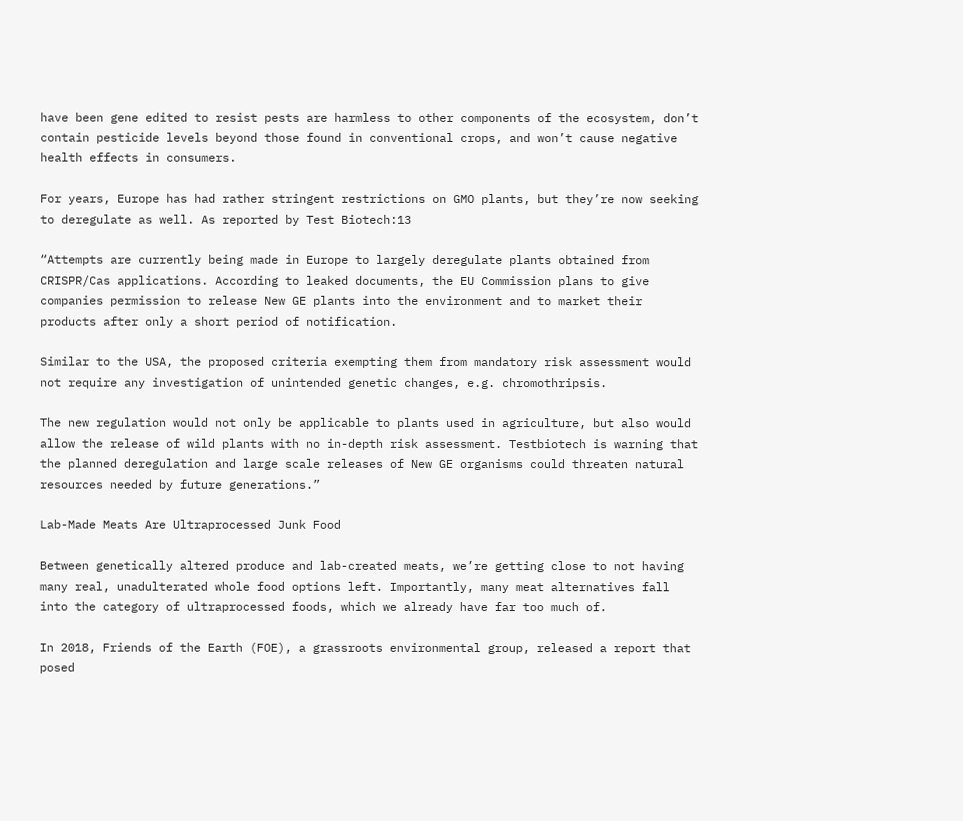have been gene edited to resist pests are harmless to other components of the ecosystem, don’t contain pesticide levels beyond those found in conventional crops, and won’t cause negative health effects in consumers.

For years, Europe has had rather stringent restrictions on GMO plants, but they’re now seeking to deregulate as well. As reported by Test Biotech:13

“Attempts are currently being made in Europe to largely deregulate plants obtained from CRISPR/Cas applications. According to leaked documents, the EU Commission plans to give companies permission to release New GE plants into the environment and to market their products after only a short period of notification.

Similar to the USA, the proposed criteria exempting them from mandatory risk assessment would not require any investigation of unintended genetic changes, e.g. chromothripsis.

The new regulation would not only be applicable to plants used in agriculture, but also would allow the release of wild plants with no in-depth risk assessment. Testbiotech is warning that the planned deregulation and large scale releases of New GE organisms could threaten natural resources needed by future generations.”

Lab-Made Meats Are Ultraprocessed Junk Food

Between genetically altered produce and lab-created meats, we’re getting close to not having many real, unadulterated whole food options left. Importantly, many meat alternatives fall into the category of ultraprocessed foods, which we already have far too much of.

In 2018, Friends of the Earth (FOE), a grassroots environmental group, released a report that posed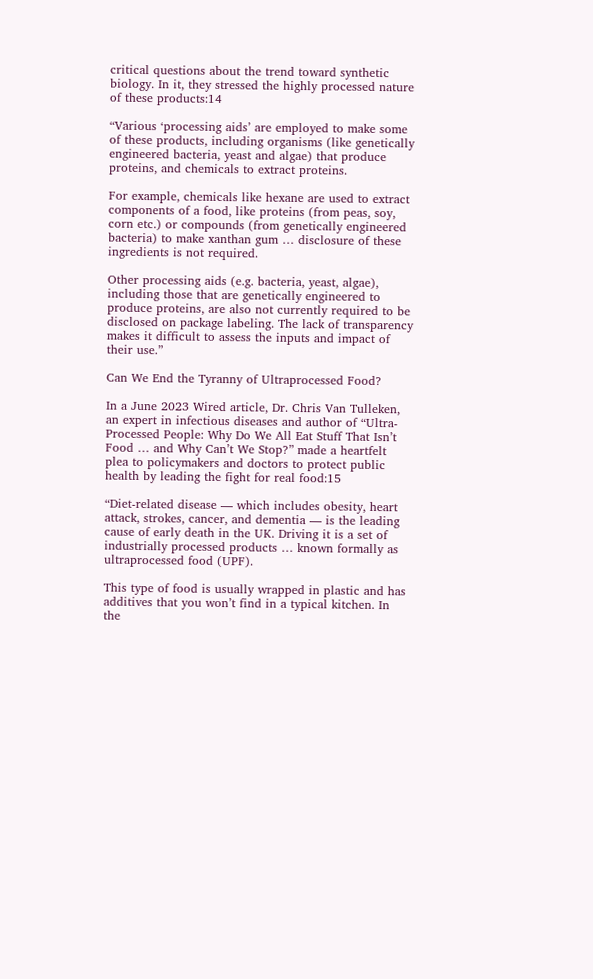critical questions about the trend toward synthetic biology. In it, they stressed the highly processed nature of these products:14

“Various ‘processing aids’ are employed to make some of these products, including organisms (like genetically engineered bacteria, yeast and algae) that produce proteins, and chemicals to extract proteins.

For example, chemicals like hexane are used to extract components of a food, like proteins (from peas, soy, corn etc.) or compounds (from genetically engineered bacteria) to make xanthan gum … disclosure of these ingredients is not required.

Other processing aids (e.g. bacteria, yeast, algae), including those that are genetically engineered to produce proteins, are also not currently required to be disclosed on package labeling. The lack of transparency makes it difficult to assess the inputs and impact of their use.”

Can We End the Tyranny of Ultraprocessed Food?

In a June 2023 Wired article, Dr. Chris Van Tulleken, an expert in infectious diseases and author of “Ultra-Processed People: Why Do We All Eat Stuff That Isn’t Food … and Why Can’t We Stop?” made a heartfelt plea to policymakers and doctors to protect public health by leading the fight for real food:15

“Diet-related disease — which includes obesity, heart attack, strokes, cancer, and dementia — is the leading cause of early death in the UK. Driving it is a set of industrially processed products … known formally as ultraprocessed food (UPF).

This type of food is usually wrapped in plastic and has additives that you won’t find in a typical kitchen. In the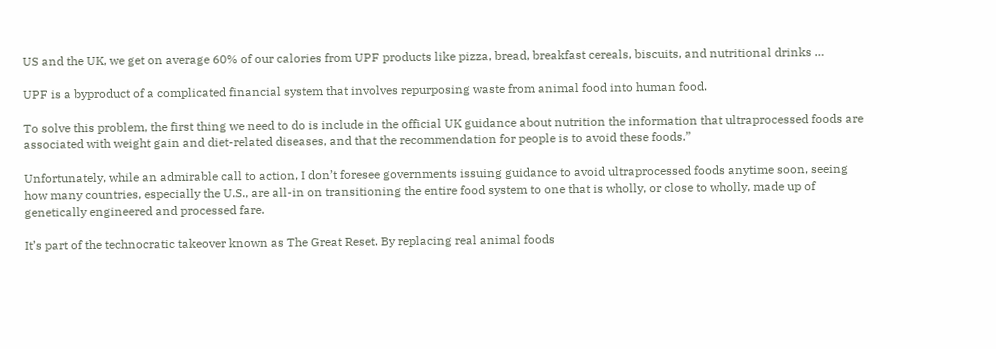US and the UK, we get on average 60% of our calories from UPF products like pizza, bread, breakfast cereals, biscuits, and nutritional drinks …

UPF is a byproduct of a complicated financial system that involves repurposing waste from animal food into human food.

To solve this problem, the first thing we need to do is include in the official UK guidance about nutrition the information that ultraprocessed foods are associated with weight gain and diet-related diseases, and that the recommendation for people is to avoid these foods.”

Unfortunately, while an admirable call to action, I don’t foresee governments issuing guidance to avoid ultraprocessed foods anytime soon, seeing how many countries, especially the U.S., are all-in on transitioning the entire food system to one that is wholly, or close to wholly, made up of genetically engineered and processed fare.

It’s part of the technocratic takeover known as The Great Reset. By replacing real animal foods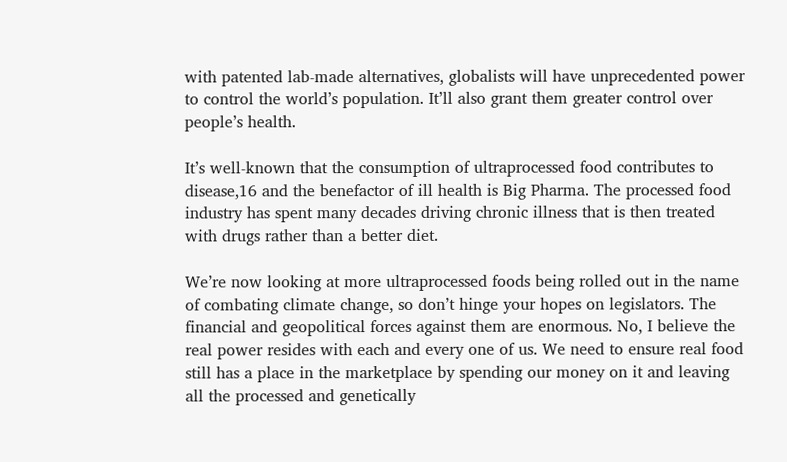with patented lab-made alternatives, globalists will have unprecedented power to control the world’s population. It’ll also grant them greater control over people’s health.

It’s well-known that the consumption of ultraprocessed food contributes to disease,16 and the benefactor of ill health is Big Pharma. The processed food industry has spent many decades driving chronic illness that is then treated with drugs rather than a better diet.

We’re now looking at more ultraprocessed foods being rolled out in the name of combating climate change, so don’t hinge your hopes on legislators. The financial and geopolitical forces against them are enormous. No, I believe the real power resides with each and every one of us. We need to ensure real food still has a place in the marketplace by spending our money on it and leaving all the processed and genetically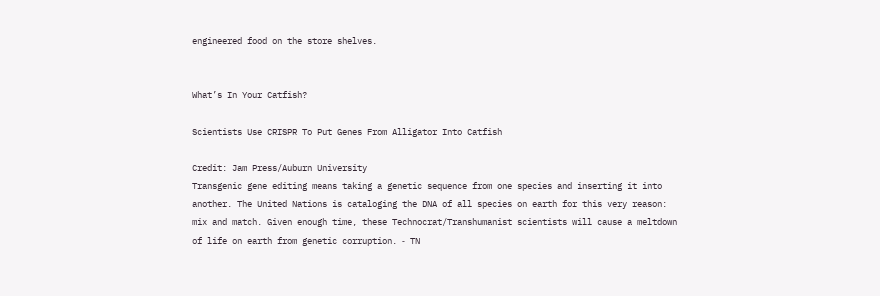engineered food on the store shelves.


What’s In Your Catfish?

Scientists Use CRISPR To Put Genes From Alligator Into Catfish

Credit: Jam Press/Auburn University
Transgenic gene editing means taking a genetic sequence from one species and inserting it into another. The United Nations is cataloging the DNA of all species on earth for this very reason: mix and match. Given enough time, these Technocrat/Transhumanist scientists will cause a meltdown of life on earth from genetic corruption. ⁃ TN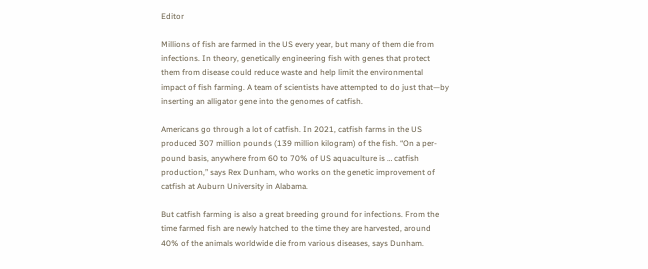Editor

Millions of fish are farmed in the US every year, but many of them die from infections. In theory, genetically engineering fish with genes that protect them from disease could reduce waste and help limit the environmental impact of fish farming. A team of scientists have attempted to do just that—by inserting an alligator gene into the genomes of catfish.

Americans go through a lot of catfish. In 2021, catfish farms in the US produced 307 million pounds (139 million kilogram) of the fish. “On a per-pound basis, anywhere from 60 to 70% of US aquaculture is … catfish production,” says Rex Dunham, who works on the genetic improvement of catfish at Auburn University in Alabama.

But catfish farming is also a great breeding ground for infections. From the time farmed fish are newly hatched to the time they are harvested, around 40% of the animals worldwide die from various diseases, says Dunham.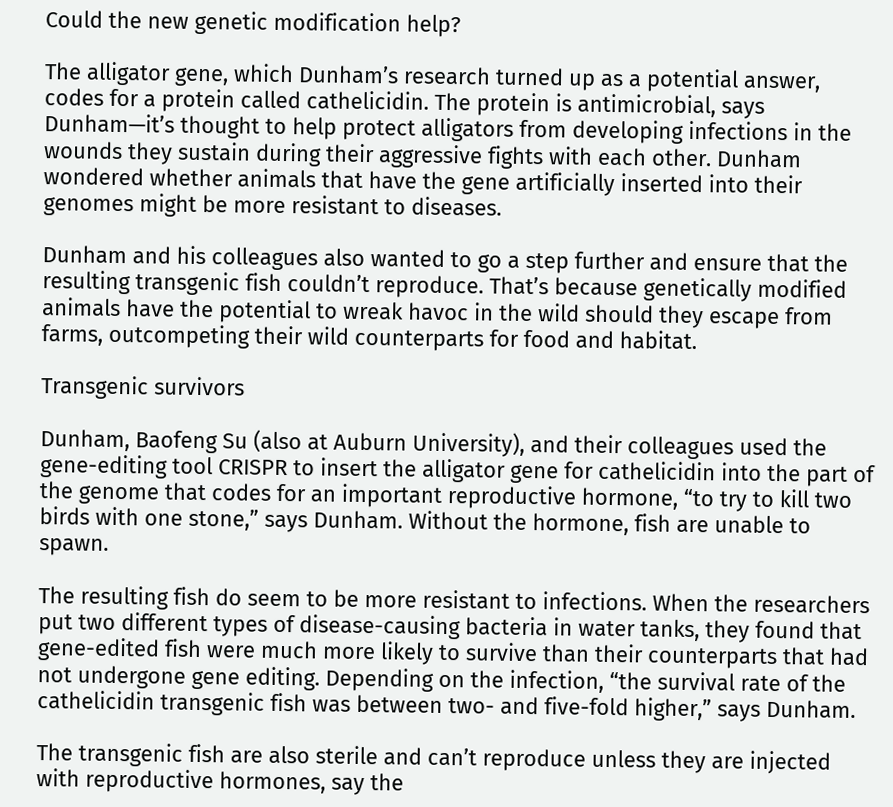Could the new genetic modification help?

The alligator gene, which Dunham’s research turned up as a potential answer, codes for a protein called cathelicidin. The protein is antimicrobial, says Dunham—it’s thought to help protect alligators from developing infections in the wounds they sustain during their aggressive fights with each other. Dunham wondered whether animals that have the gene artificially inserted into their genomes might be more resistant to diseases.

Dunham and his colleagues also wanted to go a step further and ensure that the resulting transgenic fish couldn’t reproduce. That’s because genetically modified animals have the potential to wreak havoc in the wild should they escape from farms, outcompeting their wild counterparts for food and habitat.

Transgenic survivors

Dunham, Baofeng Su (also at Auburn University), and their colleagues used the gene-editing tool CRISPR to insert the alligator gene for cathelicidin into the part of the genome that codes for an important reproductive hormone, “to try to kill two birds with one stone,” says Dunham. Without the hormone, fish are unable to spawn.

The resulting fish do seem to be more resistant to infections. When the researchers put two different types of disease-causing bacteria in water tanks, they found that gene-edited fish were much more likely to survive than their counterparts that had not undergone gene editing. Depending on the infection, “the survival rate of the cathelicidin transgenic fish was between two- and five-fold higher,” says Dunham.

The transgenic fish are also sterile and can’t reproduce unless they are injected with reproductive hormones, say the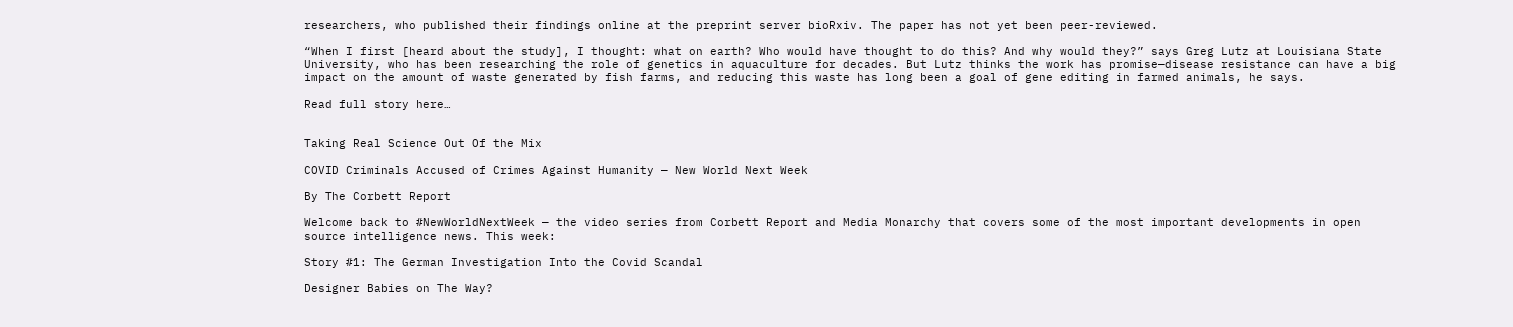researchers, who published their findings online at the preprint server bioRxiv. The paper has not yet been peer-reviewed.

“When I first [heard about the study], I thought: what on earth? Who would have thought to do this? And why would they?” says Greg Lutz at Louisiana State University, who has been researching the role of genetics in aquaculture for decades. But Lutz thinks the work has promise—disease resistance can have a big impact on the amount of waste generated by fish farms, and reducing this waste has long been a goal of gene editing in farmed animals, he says.

Read full story here…


Taking Real Science Out Of the Mix

COVID Criminals Accused of Crimes Against Humanity — New World Next Week

By The Corbett Report

Welcome back to #NewWorldNextWeek — the video series from Corbett Report and Media Monarchy that covers some of the most important developments in open source intelligence news. This week:

Story #1: The German Investigation Into the Covid Scandal

Designer Babies on The Way?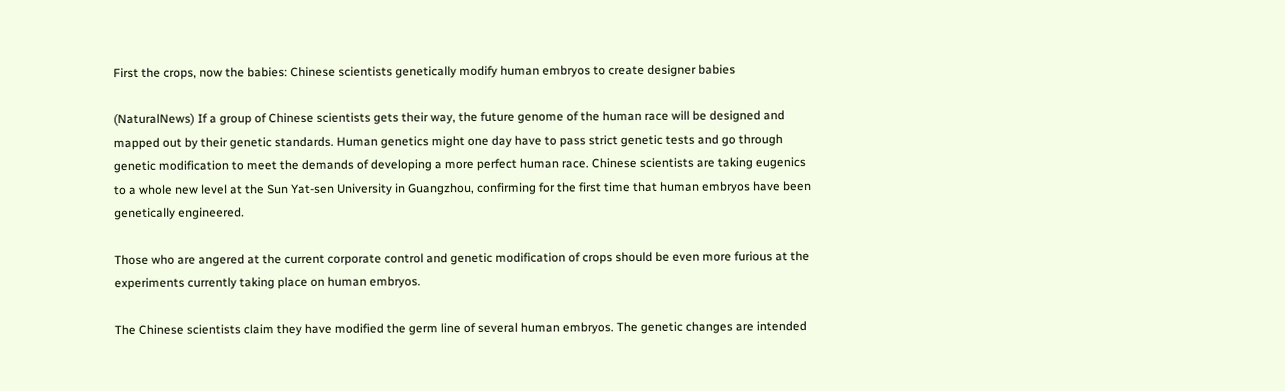First the crops, now the babies: Chinese scientists genetically modify human embryos to create designer babies

(NaturalNews) If a group of Chinese scientists gets their way, the future genome of the human race will be designed and mapped out by their genetic standards. Human genetics might one day have to pass strict genetic tests and go through genetic modification to meet the demands of developing a more perfect human race. Chinese scientists are taking eugenics to a whole new level at the Sun Yat-sen University in Guangzhou, confirming for the first time that human embryos have been genetically engineered.

Those who are angered at the current corporate control and genetic modification of crops should be even more furious at the experiments currently taking place on human embryos.

The Chinese scientists claim they have modified the germ line of several human embryos. The genetic changes are intended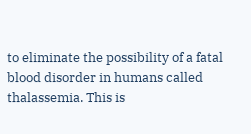to eliminate the possibility of a fatal blood disorder in humans called thalassemia. This is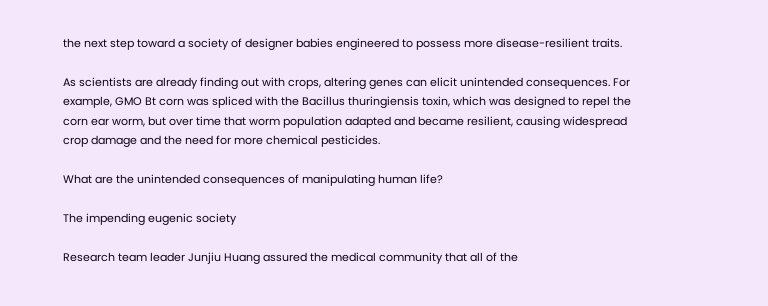the next step toward a society of designer babies engineered to possess more disease-resilient traits.

As scientists are already finding out with crops, altering genes can elicit unintended consequences. For example, GMO Bt corn was spliced with the Bacillus thuringiensis toxin, which was designed to repel the corn ear worm, but over time that worm population adapted and became resilient, causing widespread crop damage and the need for more chemical pesticides.

What are the unintended consequences of manipulating human life?

The impending eugenic society

Research team leader Junjiu Huang assured the medical community that all of the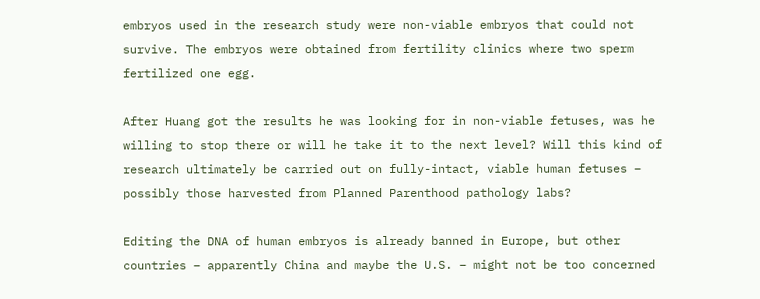embryos used in the research study were non-viable embryos that could not survive. The embryos were obtained from fertility clinics where two sperm fertilized one egg.

After Huang got the results he was looking for in non-viable fetuses, was he willing to stop there or will he take it to the next level? Will this kind of research ultimately be carried out on fully-intact, viable human fetuses – possibly those harvested from Planned Parenthood pathology labs?

Editing the DNA of human embryos is already banned in Europe, but other countries – apparently China and maybe the U.S. – might not be too concerned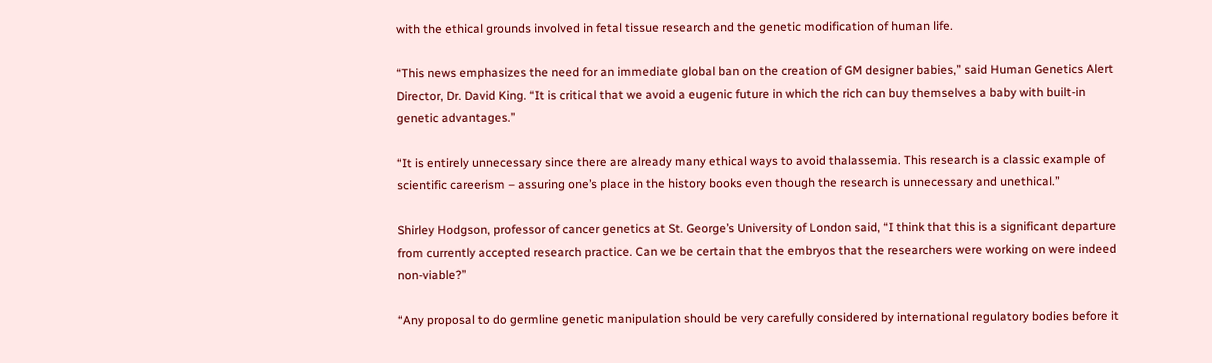with the ethical grounds involved in fetal tissue research and the genetic modification of human life.

“This news emphasizes the need for an immediate global ban on the creation of GM designer babies,” said Human Genetics Alert Director, Dr. David King. “It is critical that we avoid a eugenic future in which the rich can buy themselves a baby with built-in genetic advantages.”

“It is entirely unnecessary since there are already many ethical ways to avoid thalassemia. This research is a classic example of scientific careerism – assuring one’s place in the history books even though the research is unnecessary and unethical.”

Shirley Hodgson, professor of cancer genetics at St. George’s University of London said, “I think that this is a significant departure from currently accepted research practice. Can we be certain that the embryos that the researchers were working on were indeed non-viable?”

“Any proposal to do germline genetic manipulation should be very carefully considered by international regulatory bodies before it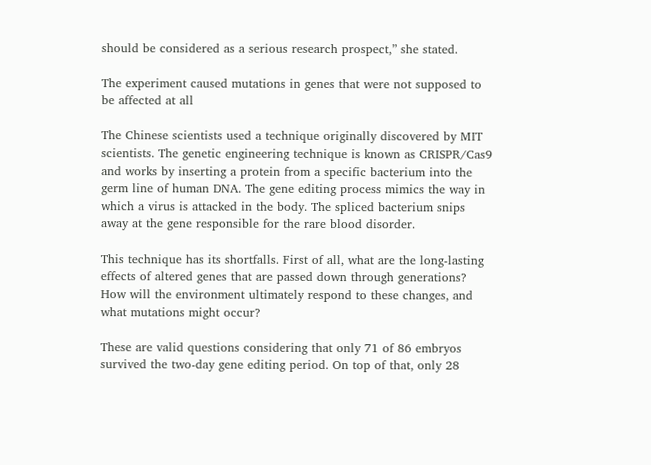should be considered as a serious research prospect,” she stated.

The experiment caused mutations in genes that were not supposed to be affected at all

The Chinese scientists used a technique originally discovered by MIT scientists. The genetic engineering technique is known as CRISPR/Cas9 and works by inserting a protein from a specific bacterium into the germ line of human DNA. The gene editing process mimics the way in which a virus is attacked in the body. The spliced bacterium snips away at the gene responsible for the rare blood disorder.

This technique has its shortfalls. First of all, what are the long-lasting effects of altered genes that are passed down through generations? How will the environment ultimately respond to these changes, and what mutations might occur?

These are valid questions considering that only 71 of 86 embryos survived the two-day gene editing period. On top of that, only 28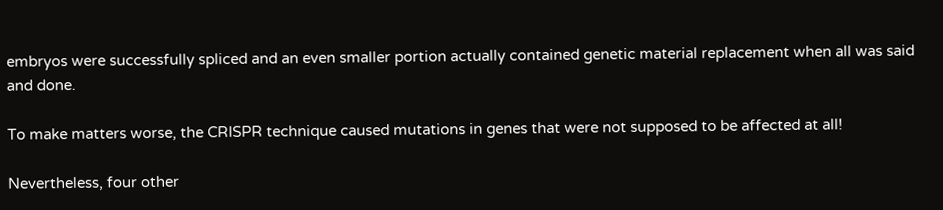embryos were successfully spliced and an even smaller portion actually contained genetic material replacement when all was said and done.

To make matters worse, the CRISPR technique caused mutations in genes that were not supposed to be affected at all!

Nevertheless, four other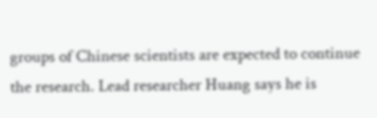groups of Chinese scientists are expected to continue the research. Lead researcher Huang says he is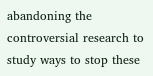abandoning the controversial research to study ways to stop these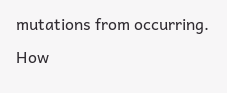mutations from occurring. How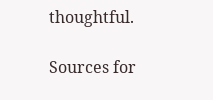thoughtful.

Sources for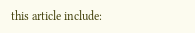this article include: